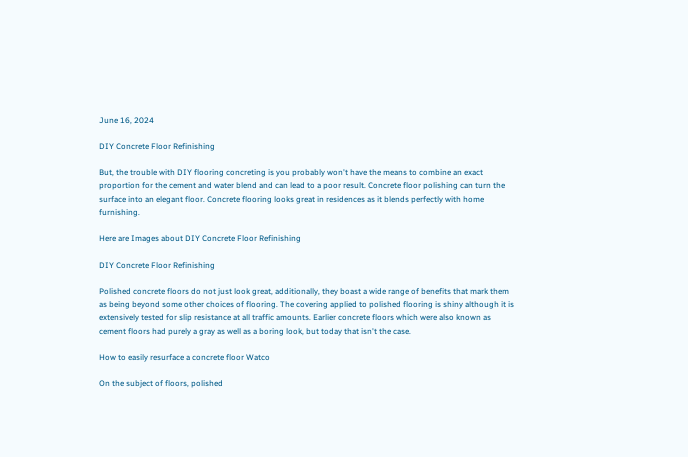June 16, 2024

DIY Concrete Floor Refinishing

But, the trouble with DIY flooring concreting is you probably won't have the means to combine an exact proportion for the cement and water blend and can lead to a poor result. Concrete floor polishing can turn the surface into an elegant floor. Concrete flooring looks great in residences as it blends perfectly with home furnishing.

Here are Images about DIY Concrete Floor Refinishing

DIY Concrete Floor Refinishing

Polished concrete floors do not just look great, additionally, they boast a wide range of benefits that mark them as being beyond some other choices of flooring. The covering applied to polished flooring is shiny although it is extensively tested for slip resistance at all traffic amounts. Earlier concrete floors which were also known as cement floors had purely a gray as well as a boring look, but today that isn't the case.

How to easily resurface a concrete floor Watco

On the subject of floors, polished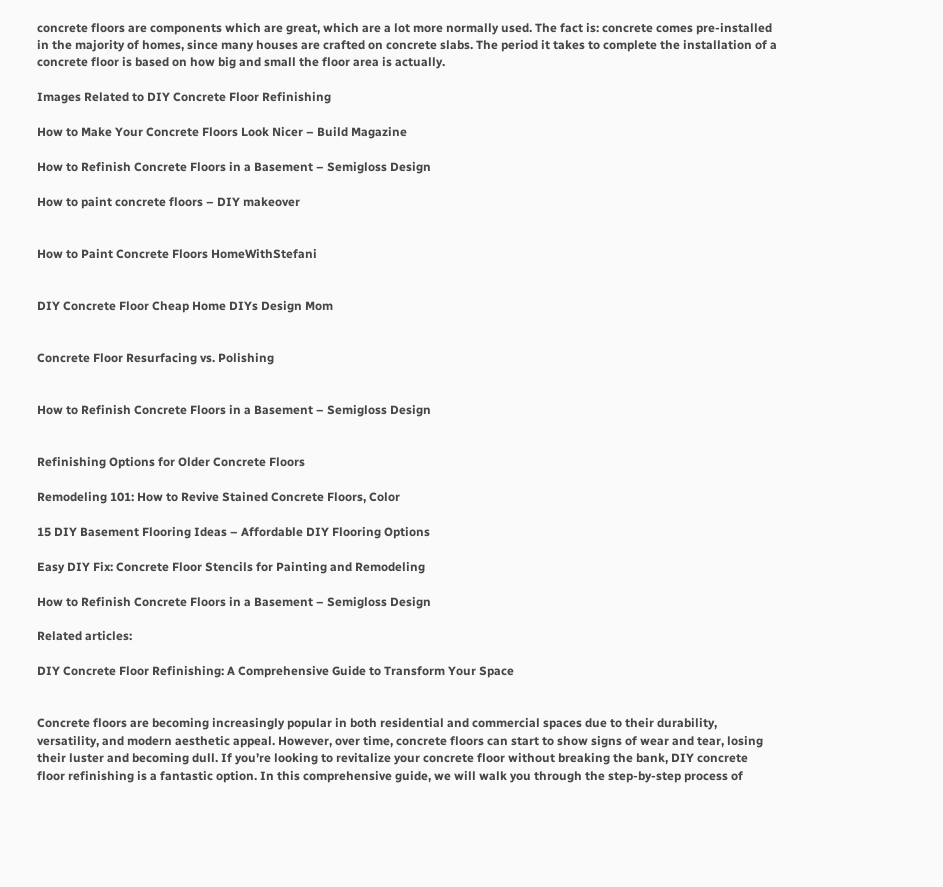concrete floors are components which are great, which are a lot more normally used. The fact is: concrete comes pre-installed in the majority of homes, since many houses are crafted on concrete slabs. The period it takes to complete the installation of a concrete floor is based on how big and small the floor area is actually.

Images Related to DIY Concrete Floor Refinishing

How to Make Your Concrete Floors Look Nicer – Build Magazine

How to Refinish Concrete Floors in a Basement – Semigloss Design

How to paint concrete floors – DIY makeover


How to Paint Concrete Floors HomeWithStefani


DIY Concrete Floor Cheap Home DIYs Design Mom


Concrete Floor Resurfacing vs. Polishing


How to Refinish Concrete Floors in a Basement – Semigloss Design


Refinishing Options for Older Concrete Floors

Remodeling 101: How to Revive Stained Concrete Floors, Color

15 DIY Basement Flooring Ideas – Affordable DIY Flooring Options

Easy DIY Fix: Concrete Floor Stencils for Painting and Remodeling

How to Refinish Concrete Floors in a Basement – Semigloss Design

Related articles:

DIY Concrete Floor Refinishing: A Comprehensive Guide to Transform Your Space


Concrete floors are becoming increasingly popular in both residential and commercial spaces due to their durability, versatility, and modern aesthetic appeal. However, over time, concrete floors can start to show signs of wear and tear, losing their luster and becoming dull. If you’re looking to revitalize your concrete floor without breaking the bank, DIY concrete floor refinishing is a fantastic option. In this comprehensive guide, we will walk you through the step-by-step process of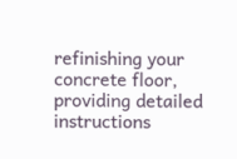refinishing your concrete floor, providing detailed instructions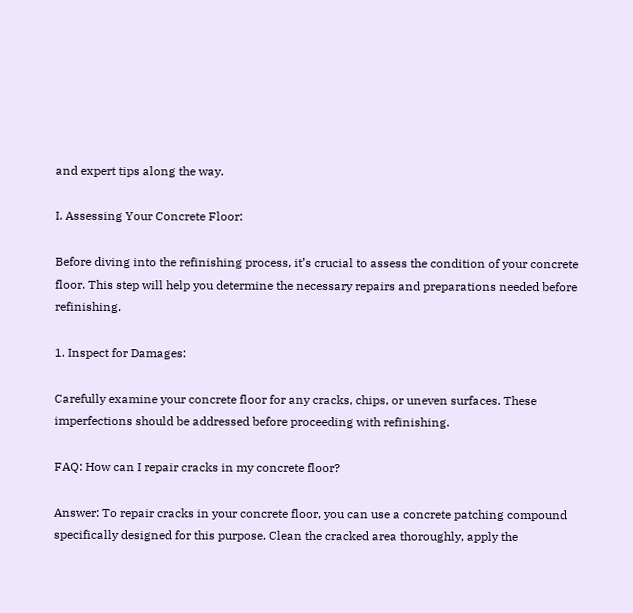and expert tips along the way.

I. Assessing Your Concrete Floor:

Before diving into the refinishing process, it’s crucial to assess the condition of your concrete floor. This step will help you determine the necessary repairs and preparations needed before refinishing.

1. Inspect for Damages:

Carefully examine your concrete floor for any cracks, chips, or uneven surfaces. These imperfections should be addressed before proceeding with refinishing.

FAQ: How can I repair cracks in my concrete floor?

Answer: To repair cracks in your concrete floor, you can use a concrete patching compound specifically designed for this purpose. Clean the cracked area thoroughly, apply the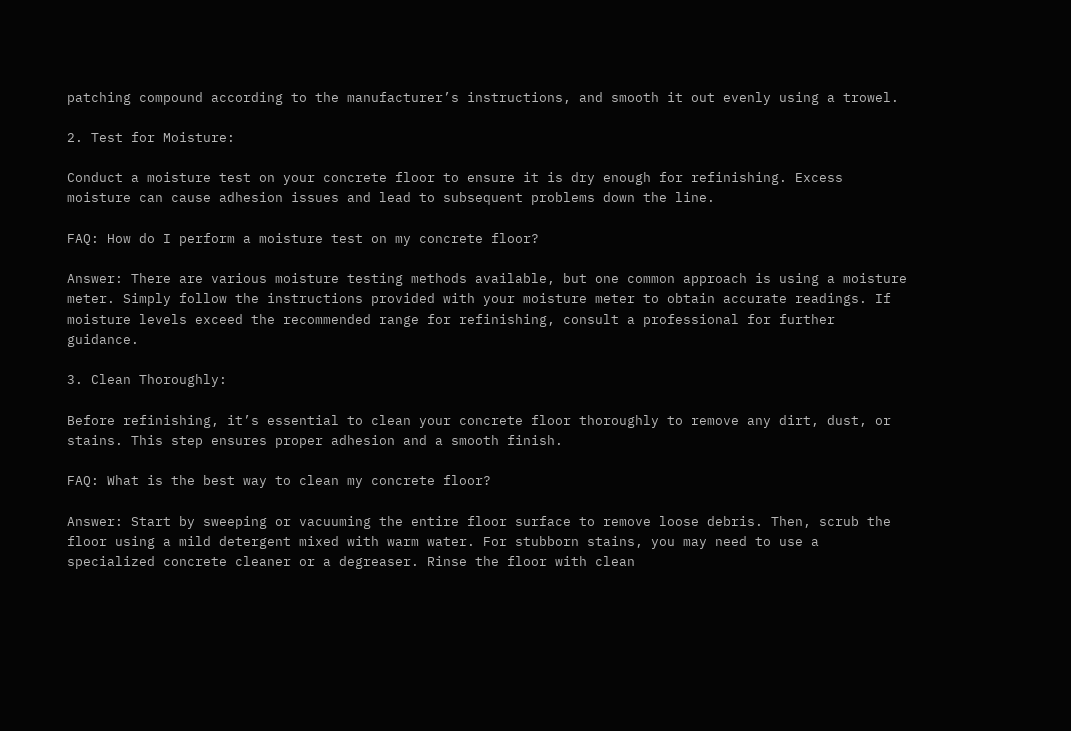patching compound according to the manufacturer’s instructions, and smooth it out evenly using a trowel.

2. Test for Moisture:

Conduct a moisture test on your concrete floor to ensure it is dry enough for refinishing. Excess moisture can cause adhesion issues and lead to subsequent problems down the line.

FAQ: How do I perform a moisture test on my concrete floor?

Answer: There are various moisture testing methods available, but one common approach is using a moisture meter. Simply follow the instructions provided with your moisture meter to obtain accurate readings. If moisture levels exceed the recommended range for refinishing, consult a professional for further guidance.

3. Clean Thoroughly:

Before refinishing, it’s essential to clean your concrete floor thoroughly to remove any dirt, dust, or stains. This step ensures proper adhesion and a smooth finish.

FAQ: What is the best way to clean my concrete floor?

Answer: Start by sweeping or vacuuming the entire floor surface to remove loose debris. Then, scrub the floor using a mild detergent mixed with warm water. For stubborn stains, you may need to use a specialized concrete cleaner or a degreaser. Rinse the floor with clean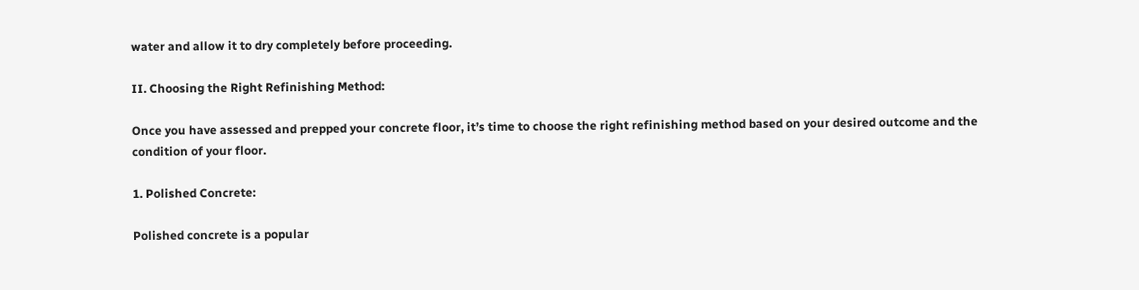water and allow it to dry completely before proceeding.

II. Choosing the Right Refinishing Method:

Once you have assessed and prepped your concrete floor, it’s time to choose the right refinishing method based on your desired outcome and the condition of your floor.

1. Polished Concrete:

Polished concrete is a popular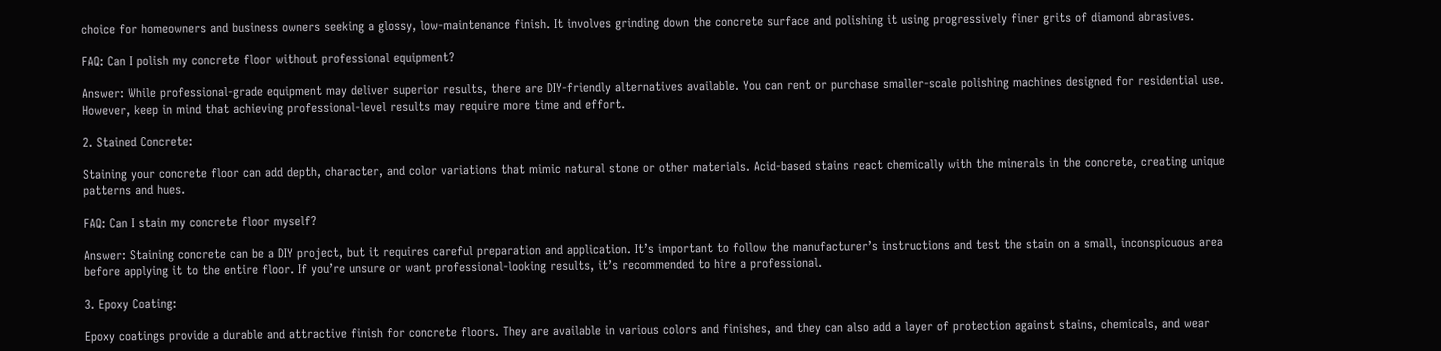choice for homeowners and business owners seeking a glossy, low-maintenance finish. It involves grinding down the concrete surface and polishing it using progressively finer grits of diamond abrasives.

FAQ: Can I polish my concrete floor without professional equipment?

Answer: While professional-grade equipment may deliver superior results, there are DIY-friendly alternatives available. You can rent or purchase smaller-scale polishing machines designed for residential use. However, keep in mind that achieving professional-level results may require more time and effort.

2. Stained Concrete:

Staining your concrete floor can add depth, character, and color variations that mimic natural stone or other materials. Acid-based stains react chemically with the minerals in the concrete, creating unique patterns and hues.

FAQ: Can I stain my concrete floor myself?

Answer: Staining concrete can be a DIY project, but it requires careful preparation and application. It’s important to follow the manufacturer’s instructions and test the stain on a small, inconspicuous area before applying it to the entire floor. If you’re unsure or want professional-looking results, it’s recommended to hire a professional.

3. Epoxy Coating:

Epoxy coatings provide a durable and attractive finish for concrete floors. They are available in various colors and finishes, and they can also add a layer of protection against stains, chemicals, and wear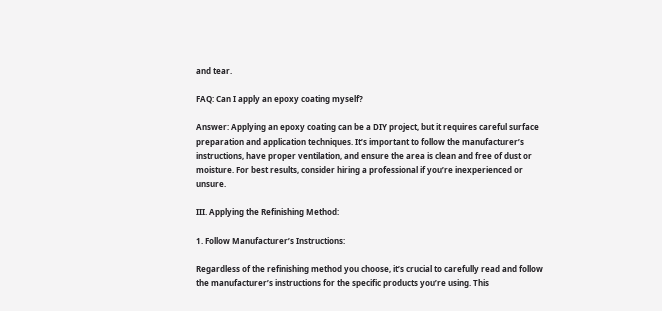and tear.

FAQ: Can I apply an epoxy coating myself?

Answer: Applying an epoxy coating can be a DIY project, but it requires careful surface preparation and application techniques. It’s important to follow the manufacturer’s instructions, have proper ventilation, and ensure the area is clean and free of dust or moisture. For best results, consider hiring a professional if you’re inexperienced or unsure.

III. Applying the Refinishing Method:

1. Follow Manufacturer’s Instructions:

Regardless of the refinishing method you choose, it’s crucial to carefully read and follow the manufacturer’s instructions for the specific products you’re using. This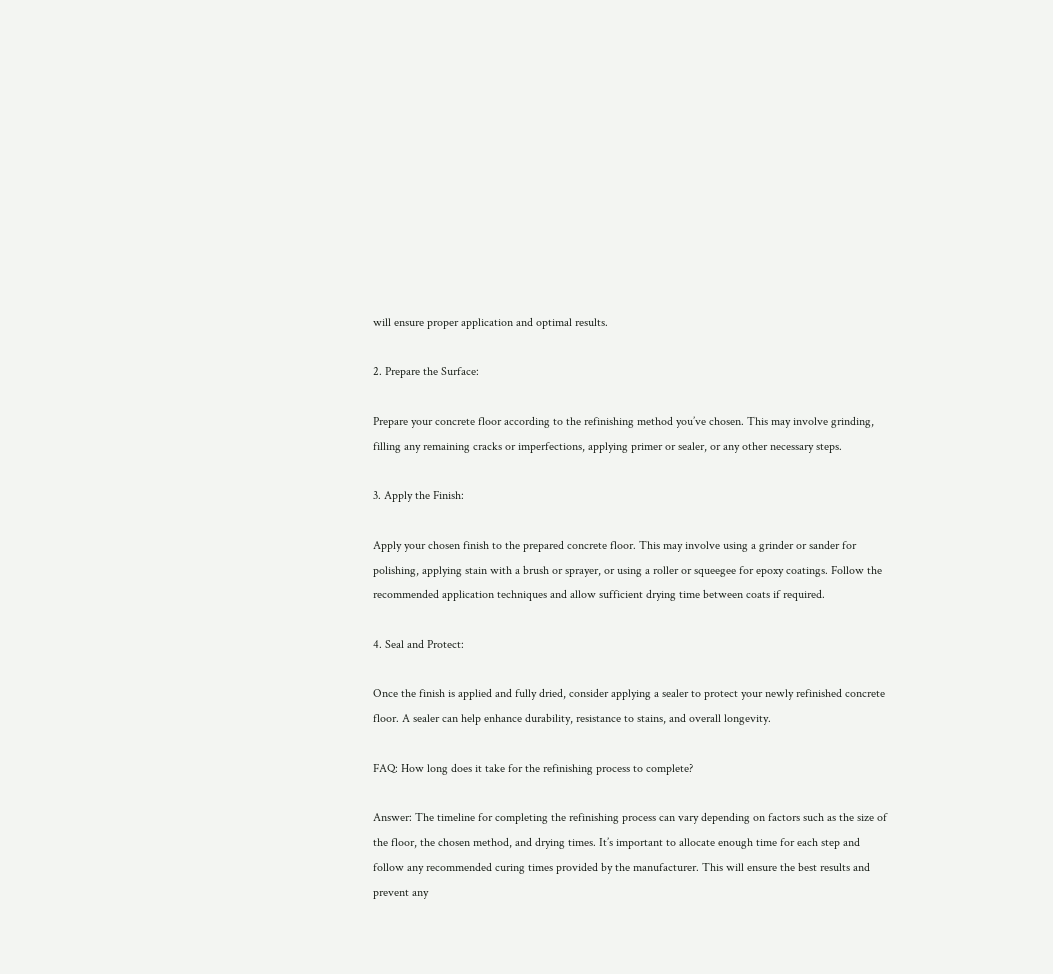will ensure proper application and optimal results.

2. Prepare the Surface:

Prepare your concrete floor according to the refinishing method you’ve chosen. This may involve grinding, filling any remaining cracks or imperfections, applying primer or sealer, or any other necessary steps.

3. Apply the Finish:

Apply your chosen finish to the prepared concrete floor. This may involve using a grinder or sander for polishing, applying stain with a brush or sprayer, or using a roller or squeegee for epoxy coatings. Follow the recommended application techniques and allow sufficient drying time between coats if required.

4. Seal and Protect:

Once the finish is applied and fully dried, consider applying a sealer to protect your newly refinished concrete floor. A sealer can help enhance durability, resistance to stains, and overall longevity.

FAQ: How long does it take for the refinishing process to complete?

Answer: The timeline for completing the refinishing process can vary depending on factors such as the size of the floor, the chosen method, and drying times. It’s important to allocate enough time for each step and follow any recommended curing times provided by the manufacturer. This will ensure the best results and prevent any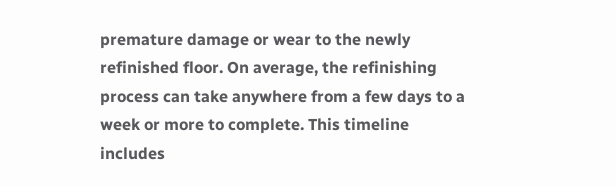premature damage or wear to the newly refinished floor. On average, the refinishing process can take anywhere from a few days to a week or more to complete. This timeline includes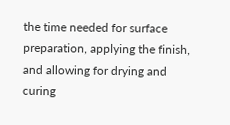the time needed for surface preparation, applying the finish, and allowing for drying and curing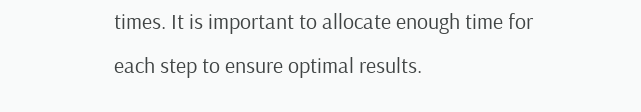times. It is important to allocate enough time for each step to ensure optimal results.